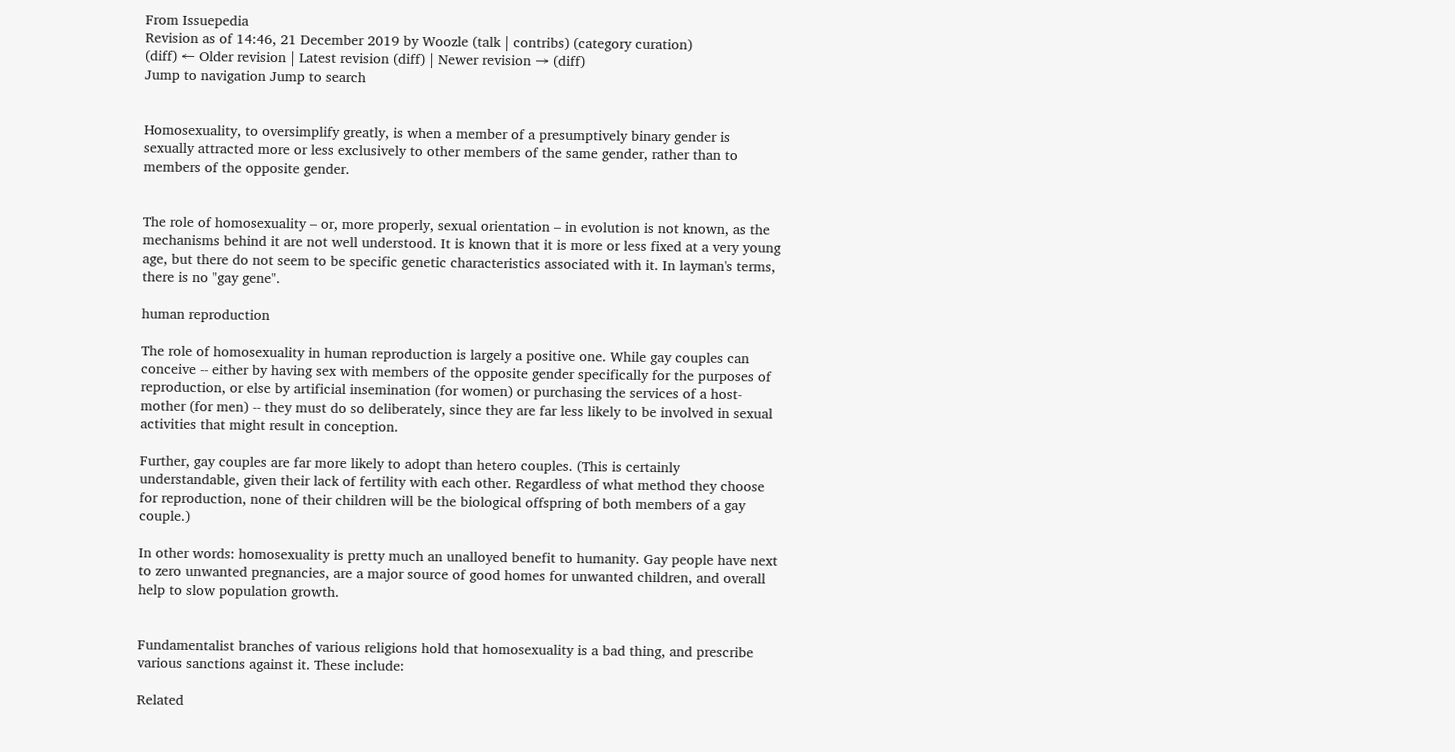From Issuepedia
Revision as of 14:46, 21 December 2019 by Woozle (talk | contribs) (category curation)
(diff) ← Older revision | Latest revision (diff) | Newer revision → (diff)
Jump to navigation Jump to search


Homosexuality, to oversimplify greatly, is when a member of a presumptively binary gender is sexually attracted more or less exclusively to other members of the same gender, rather than to members of the opposite gender.


The role of homosexuality – or, more properly, sexual orientation – in evolution is not known, as the mechanisms behind it are not well understood. It is known that it is more or less fixed at a very young age, but there do not seem to be specific genetic characteristics associated with it. In layman's terms, there is no "gay gene".

human reproduction

The role of homosexuality in human reproduction is largely a positive one. While gay couples can conceive -- either by having sex with members of the opposite gender specifically for the purposes of reproduction, or else by artificial insemination (for women) or purchasing the services of a host-mother (for men) -- they must do so deliberately, since they are far less likely to be involved in sexual activities that might result in conception.

Further, gay couples are far more likely to adopt than hetero couples. (This is certainly understandable, given their lack of fertility with each other. Regardless of what method they choose for reproduction, none of their children will be the biological offspring of both members of a gay couple.)

In other words: homosexuality is pretty much an unalloyed benefit to humanity. Gay people have next to zero unwanted pregnancies, are a major source of good homes for unwanted children, and overall help to slow population growth.


Fundamentalist branches of various religions hold that homosexuality is a bad thing, and prescribe various sanctions against it. These include:

Related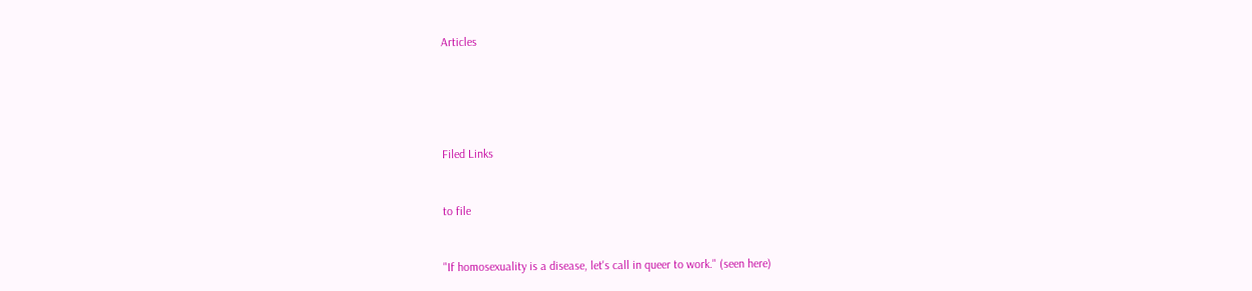Articles





Filed Links


to file


"If homosexuality is a disease, let's call in queer to work." (seen here)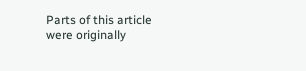Parts of this article were originally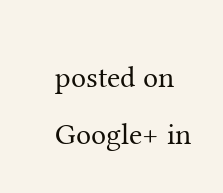posted on Google+ in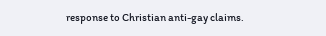response to Christian anti-gay claims.